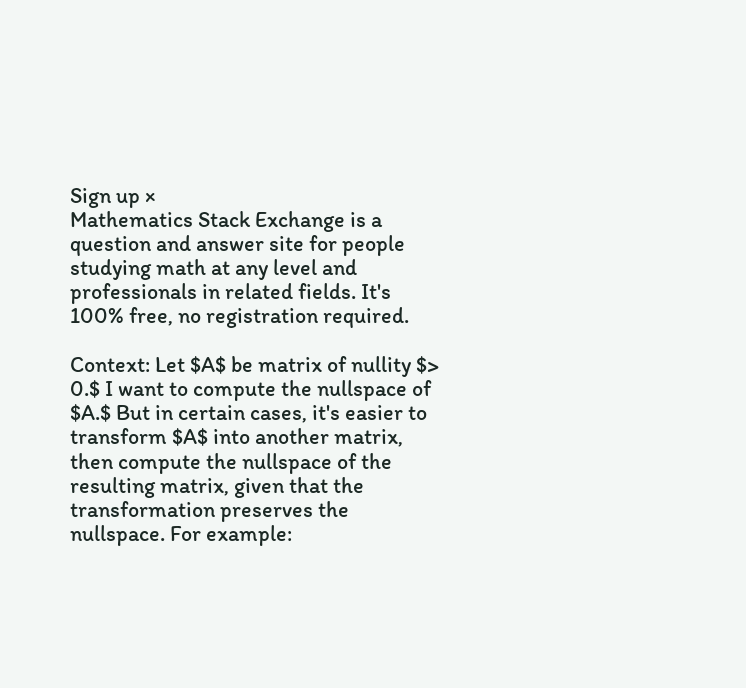Sign up ×
Mathematics Stack Exchange is a question and answer site for people studying math at any level and professionals in related fields. It's 100% free, no registration required.

Context: Let $A$ be matrix of nullity $> 0.$ I want to compute the nullspace of $A.$ But in certain cases, it's easier to transform $A$ into another matrix, then compute the nullspace of the resulting matrix, given that the transformation preserves the nullspace. For example: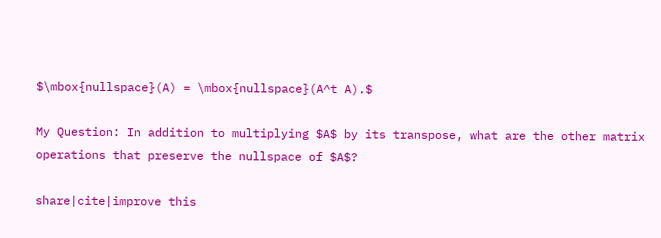$\mbox{nullspace}(A) = \mbox{nullspace}(A^t A).$

My Question: In addition to multiplying $A$ by its transpose, what are the other matrix operations that preserve the nullspace of $A$?

share|cite|improve this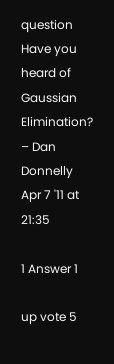question
Have you heard of Gaussian Elimination? – Dan Donnelly Apr 7 '11 at 21:35

1 Answer 1

up vote 5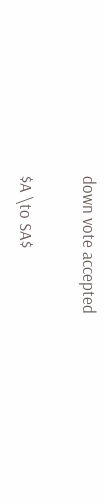down vote accepted

$A \to SA$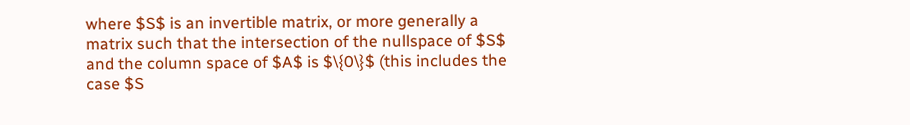where $S$ is an invertible matrix, or more generally a matrix such that the intersection of the nullspace of $S$ and the column space of $A$ is $\{0\}$ (this includes the case $S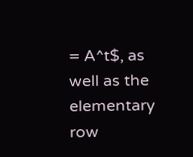= A^t$, as well as the elementary row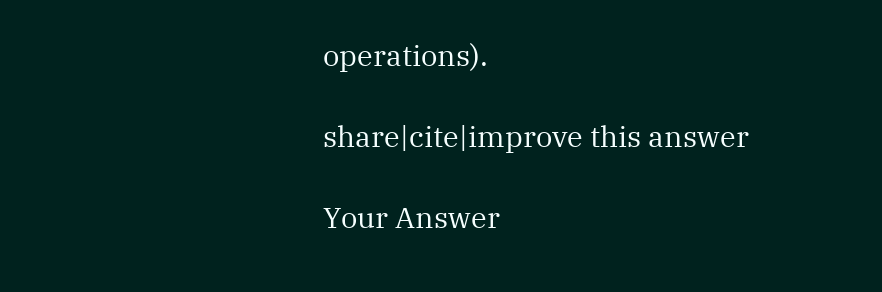operations).

share|cite|improve this answer

Your Answer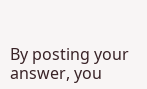By posting your answer, you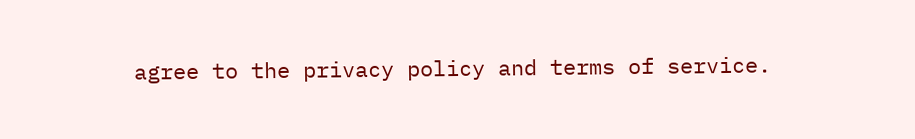agree to the privacy policy and terms of service.